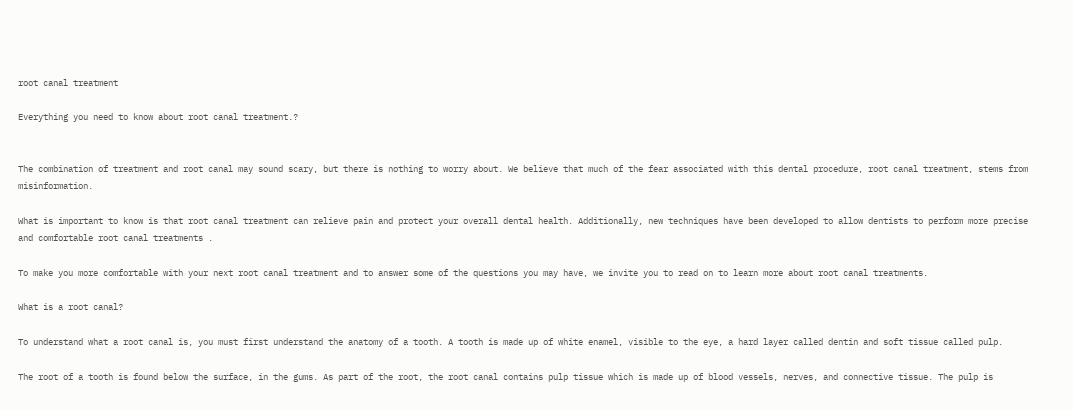root canal treatment

Everything you need to know about root canal treatment.?


The combination of treatment and root canal may sound scary, but there is nothing to worry about. We believe that much of the fear associated with this dental procedure, root canal treatment, stems from misinformation.

What is important to know is that root canal treatment can relieve pain and protect your overall dental health. Additionally, new techniques have been developed to allow dentists to perform more precise and comfortable root canal treatments .

To make you more comfortable with your next root canal treatment and to answer some of the questions you may have, we invite you to read on to learn more about root canal treatments.

What is a root canal?

To understand what a root canal is, you must first understand the anatomy of a tooth. A tooth is made up of white enamel, visible to the eye, a hard layer called dentin and soft tissue called pulp.

The root of a tooth is found below the surface, in the gums. As part of the root, the root canal contains pulp tissue which is made up of blood vessels, nerves, and connective tissue. The pulp is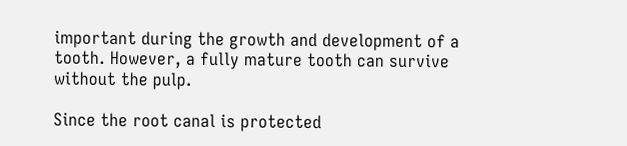important during the growth and development of a tooth. However, a fully mature tooth can survive without the pulp.

Since the root canal is protected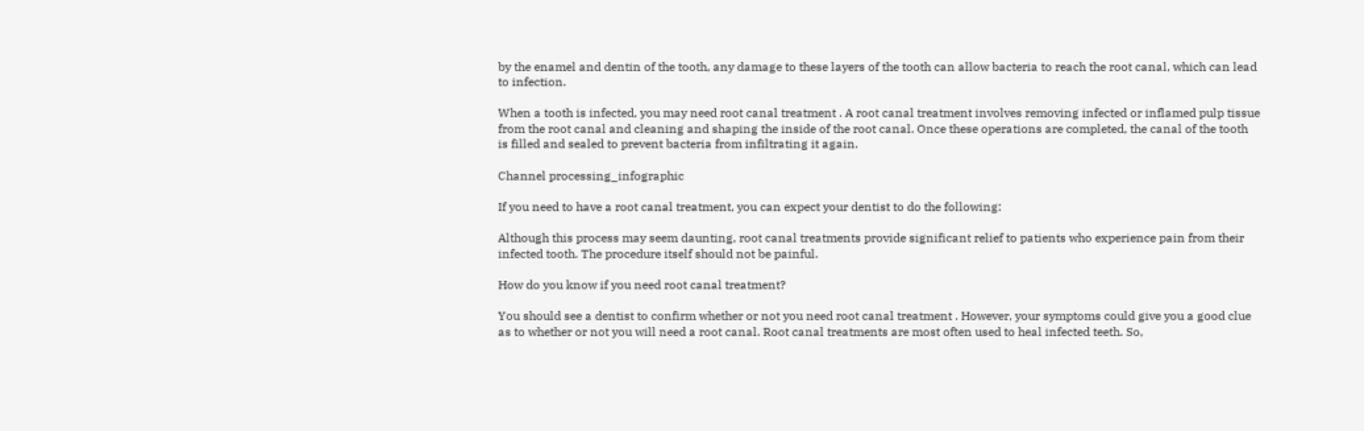by the enamel and dentin of the tooth, any damage to these layers of the tooth can allow bacteria to reach the root canal, which can lead to infection.

When a tooth is infected, you may need root canal treatment . A root canal treatment involves removing infected or inflamed pulp tissue from the root canal and cleaning and shaping the inside of the root canal. Once these operations are completed, the canal of the tooth is filled and sealed to prevent bacteria from infiltrating it again.

Channel processing_infographic

If you need to have a root canal treatment, you can expect your dentist to do the following:

Although this process may seem daunting, root canal treatments provide significant relief to patients who experience pain from their infected tooth. The procedure itself should not be painful.

How do you know if you need root canal treatment?

You should see a dentist to confirm whether or not you need root canal treatment . However, your symptoms could give you a good clue as to whether or not you will need a root canal. Root canal treatments are most often used to heal infected teeth. So,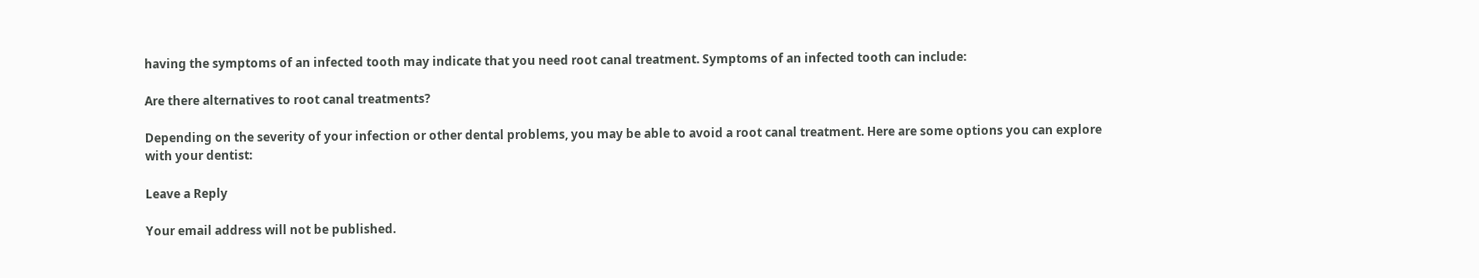having the symptoms of an infected tooth may indicate that you need root canal treatment. Symptoms of an infected tooth can include:

Are there alternatives to root canal treatments?

Depending on the severity of your infection or other dental problems, you may be able to avoid a root canal treatment. Here are some options you can explore with your dentist:

Leave a Reply

Your email address will not be published.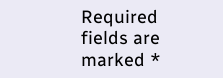Required fields are marked *